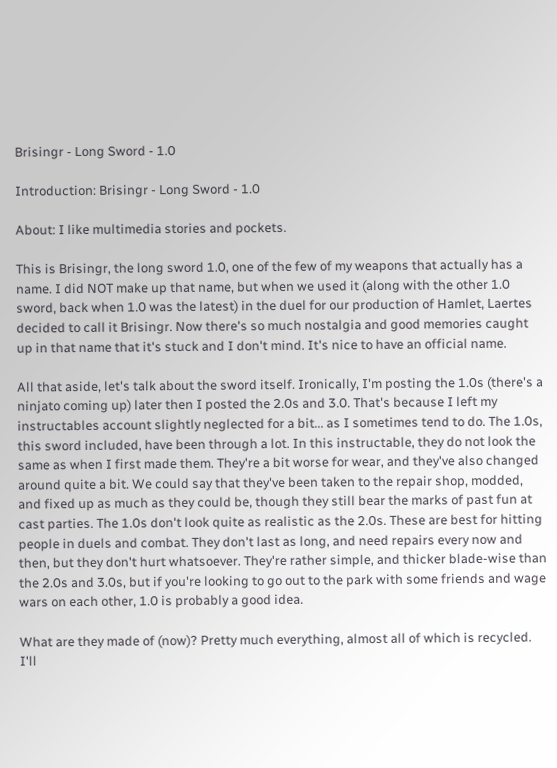Brisingr - Long Sword - 1.0

Introduction: Brisingr - Long Sword - 1.0

About: I like multimedia stories and pockets.

This is Brisingr, the long sword 1.0, one of the few of my weapons that actually has a name. I did NOT make up that name, but when we used it (along with the other 1.0 sword, back when 1.0 was the latest) in the duel for our production of Hamlet, Laertes decided to call it Brisingr. Now there's so much nostalgia and good memories caught up in that name that it's stuck and I don't mind. It's nice to have an official name.

All that aside, let's talk about the sword itself. Ironically, I'm posting the 1.0s (there's a ninjato coming up) later then I posted the 2.0s and 3.0. That's because I left my instructables account slightly neglected for a bit... as I sometimes tend to do. The 1.0s, this sword included, have been through a lot. In this instructable, they do not look the same as when I first made them. They're a bit worse for wear, and they've also changed around quite a bit. We could say that they've been taken to the repair shop, modded, and fixed up as much as they could be, though they still bear the marks of past fun at cast parties. The 1.0s don't look quite as realistic as the 2.0s. These are best for hitting people in duels and combat. They don't last as long, and need repairs every now and then, but they don't hurt whatsoever. They're rather simple, and thicker blade-wise than the 2.0s and 3.0s, but if you're looking to go out to the park with some friends and wage wars on each other, 1.0 is probably a good idea.

What are they made of (now)? Pretty much everything, almost all of which is recycled. I'll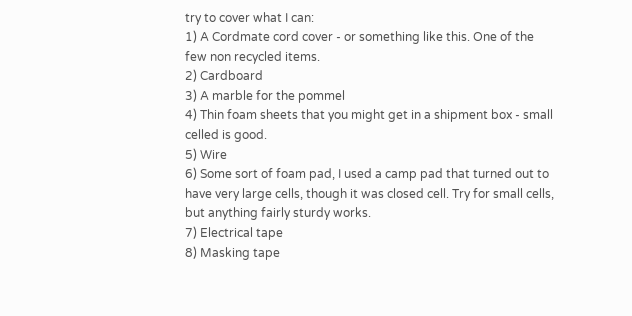try to cover what I can:
1) A Cordmate cord cover - or something like this. One of the few non recycled items.
2) Cardboard
3) A marble for the pommel
4) Thin foam sheets that you might get in a shipment box - small celled is good.
5) Wire
6) Some sort of foam pad, I used a camp pad that turned out to have very large cells, though it was closed cell. Try for small cells, but anything fairly sturdy works.
7) Electrical tape
8) Masking tape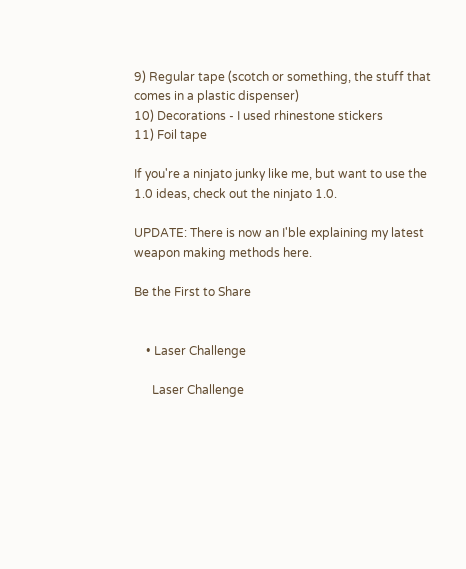9) Regular tape (scotch or something, the stuff that comes in a plastic dispenser)
10) Decorations - I used rhinestone stickers
11) Foil tape

If you're a ninjato junky like me, but want to use the 1.0 ideas, check out the ninjato 1.0.

UPDATE: There is now an I'ble explaining my latest weapon making methods here.

Be the First to Share


    • Laser Challenge

      Laser Challenge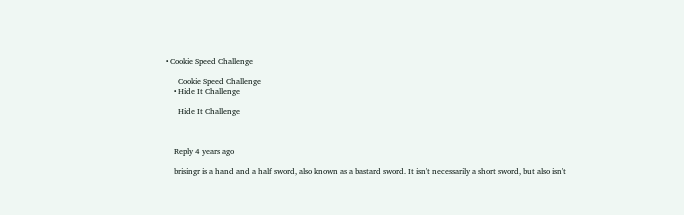• Cookie Speed Challenge

      Cookie Speed Challenge
    • Hide It Challenge

      Hide It Challenge



    Reply 4 years ago

    brisingr is a hand and a half sword, also known as a bastard sword. It isn't necessarily a short sword, but also isn't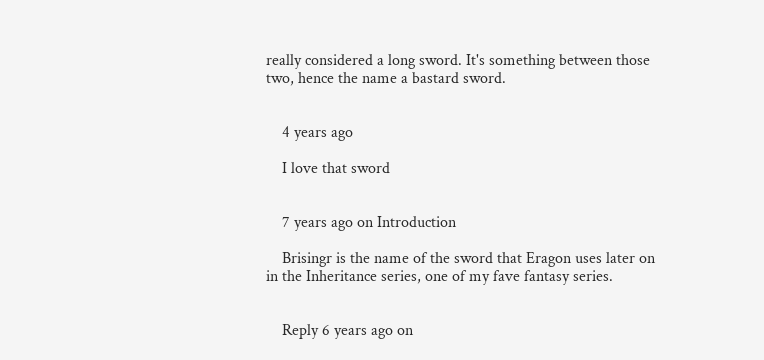really considered a long sword. It's something between those two, hence the name a bastard sword.


    4 years ago

    I love that sword


    7 years ago on Introduction

    Brisingr is the name of the sword that Eragon uses later on in the Inheritance series, one of my fave fantasy series.


    Reply 6 years ago on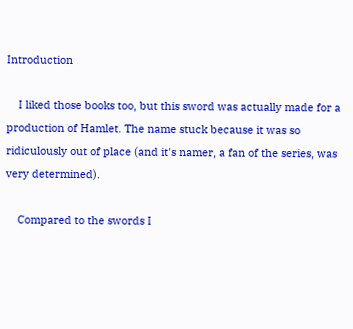Introduction

    I liked those books too, but this sword was actually made for a production of Hamlet. The name stuck because it was so ridiculously out of place (and it's namer, a fan of the series, was very determined).

    Compared to the swords I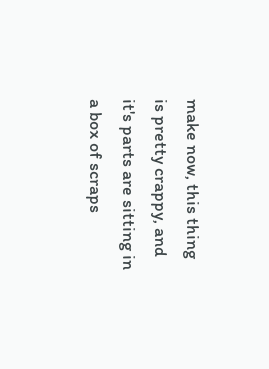make now, this thing is pretty crappy, and it's parts are sitting in a box of scraps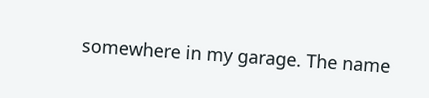somewhere in my garage. The name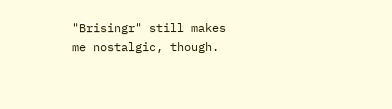"Brisingr" still makes me nostalgic, though.